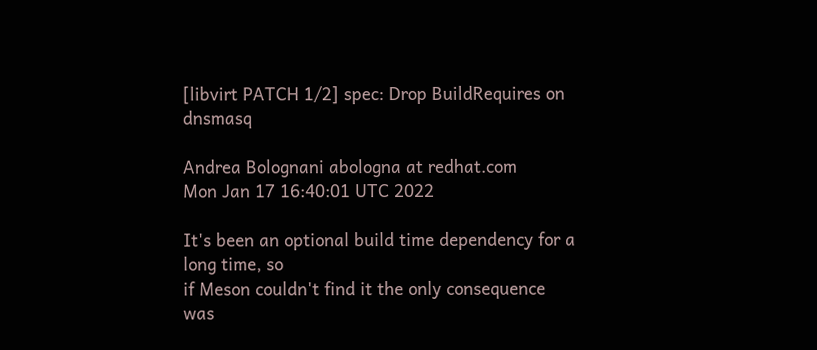[libvirt PATCH 1/2] spec: Drop BuildRequires on dnsmasq

Andrea Bolognani abologna at redhat.com
Mon Jan 17 16:40:01 UTC 2022

It's been an optional build time dependency for a long time, so
if Meson couldn't find it the only consequence was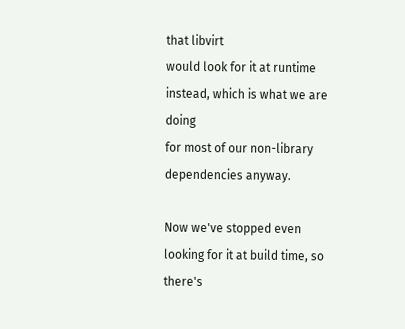that libvirt
would look for it at runtime instead, which is what we are doing
for most of our non-library dependencies anyway.

Now we've stopped even looking for it at build time, so there's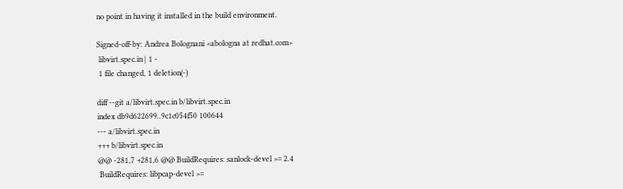no point in having it installed in the build environment.

Signed-off-by: Andrea Bolognani <abologna at redhat.com>
 libvirt.spec.in | 1 -
 1 file changed, 1 deletion(-)

diff --git a/libvirt.spec.in b/libvirt.spec.in
index db9d622699..9c1c054f50 100644
--- a/libvirt.spec.in
+++ b/libvirt.spec.in
@@ -281,7 +281,6 @@ BuildRequires: sanlock-devel >= 2.4
 BuildRequires: libpcap-devel >=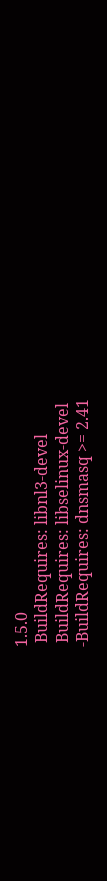1.5.0
 BuildRequires: libnl3-devel
 BuildRequires: libselinux-devel
-BuildRequires: dnsmasq >= 2.41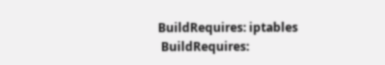BuildRequires: iptables
 BuildRequires: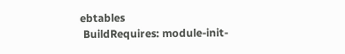ebtables
 BuildRequires: module-init-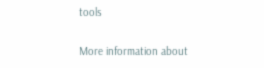tools

More information about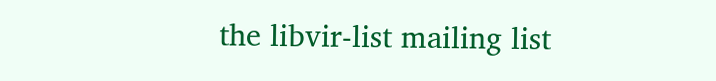the libvir-list mailing list